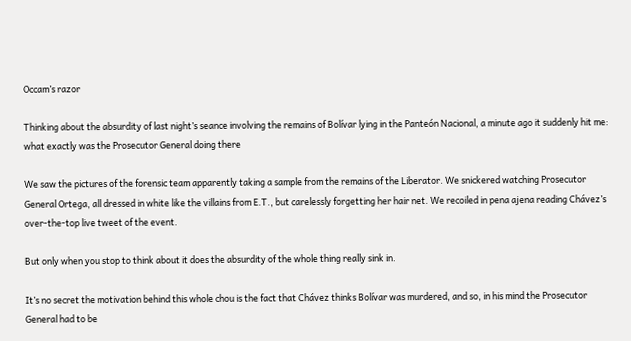Occam’s razor

Thinking about the absurdity of last night’s seance involving the remains of Bolívar lying in the Panteón Nacional, a minute ago it suddenly hit me: what exactly was the Prosecutor General doing there

We saw the pictures of the forensic team apparently taking a sample from the remains of the Liberator. We snickered watching Prosecutor General Ortega, all dressed in white like the villains from E.T., but carelessly forgetting her hair net. We recoiled in pena ajena reading Chávez’s over-the-top live tweet of the event.

But only when you stop to think about it does the absurdity of the whole thing really sink in.

It’s no secret the motivation behind this whole chou is the fact that Chávez thinks Bolívar was murdered, and so, in his mind the Prosecutor General had to be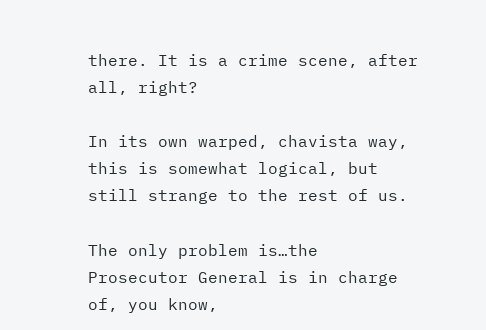there. It is a crime scene, after all, right?

In its own warped, chavista way, this is somewhat logical, but still strange to the rest of us.

The only problem is…the Prosecutor General is in charge of, you know,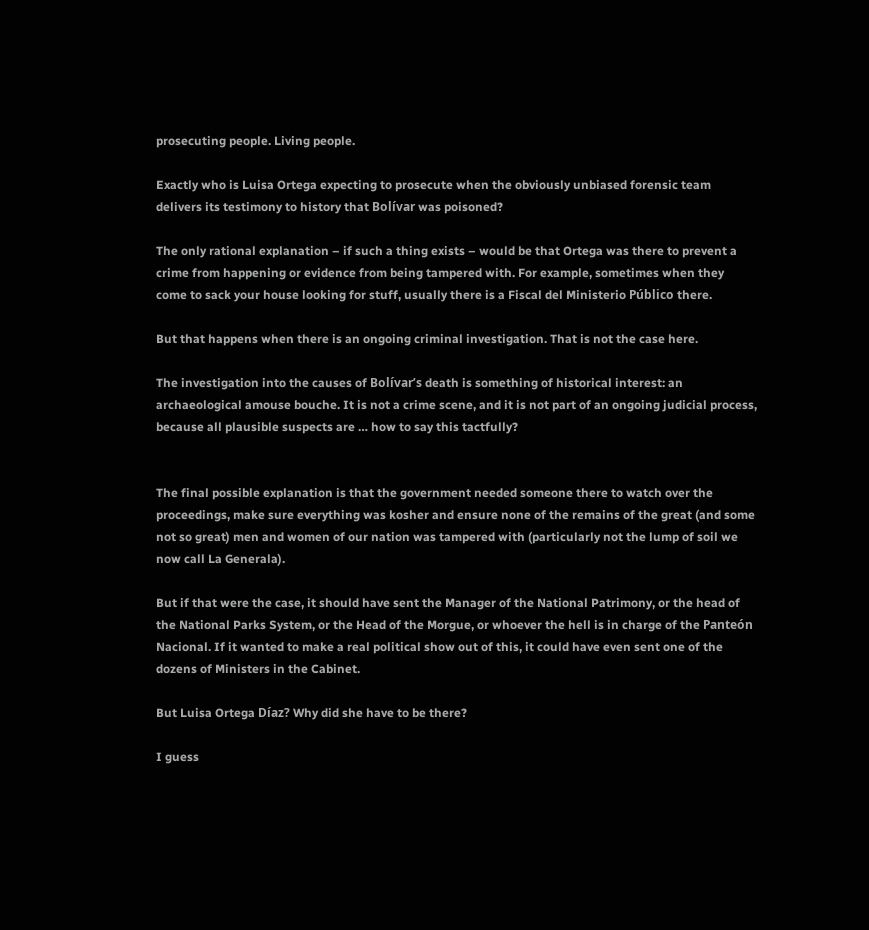prosecuting people. Living people.

Exactly who is Luisa Ortega expecting to prosecute when the obviously unbiased forensic team delivers its testimony to history that Bolívar was poisoned?

The only rational explanation – if such a thing exists – would be that Ortega was there to prevent a crime from happening or evidence from being tampered with. For example, sometimes when they come to sack your house looking for stuff, usually there is a Fiscal del Ministerio Público there.

But that happens when there is an ongoing criminal investigation. That is not the case here.

The investigation into the causes of Bolívar’s death is something of historical interest: an archaeological amouse bouche. It is not a crime scene, and it is not part of an ongoing judicial process, because all plausible suspects are … how to say this tactfully?


The final possible explanation is that the government needed someone there to watch over the proceedings, make sure everything was kosher and ensure none of the remains of the great (and some not so great) men and women of our nation was tampered with (particularly not the lump of soil we now call La Generala).

But if that were the case, it should have sent the Manager of the National Patrimony, or the head of the National Parks System, or the Head of the Morgue, or whoever the hell is in charge of the Panteón Nacional. If it wanted to make a real political show out of this, it could have even sent one of the dozens of Ministers in the Cabinet.

But Luisa Ortega Díaz? Why did she have to be there?

I guess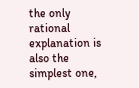the only rational explanation is also the simplest one,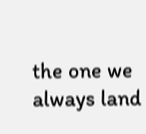the one we always land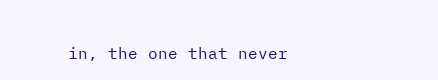in, the one that never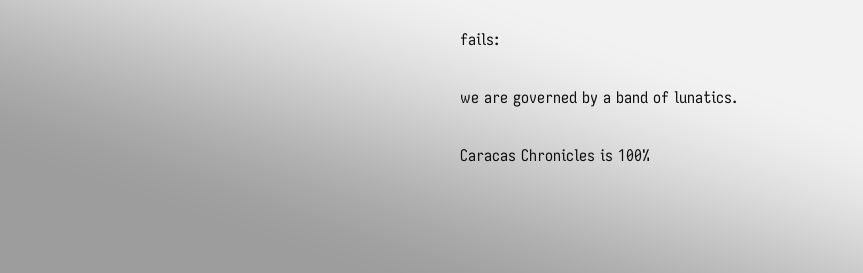fails:

we are governed by a band of lunatics.

Caracas Chronicles is 100%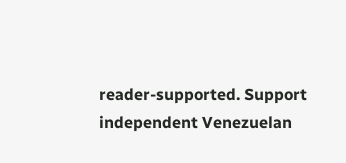reader-supported. Support independent Venezuelan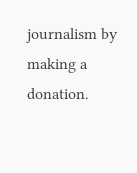journalism by making a donation.